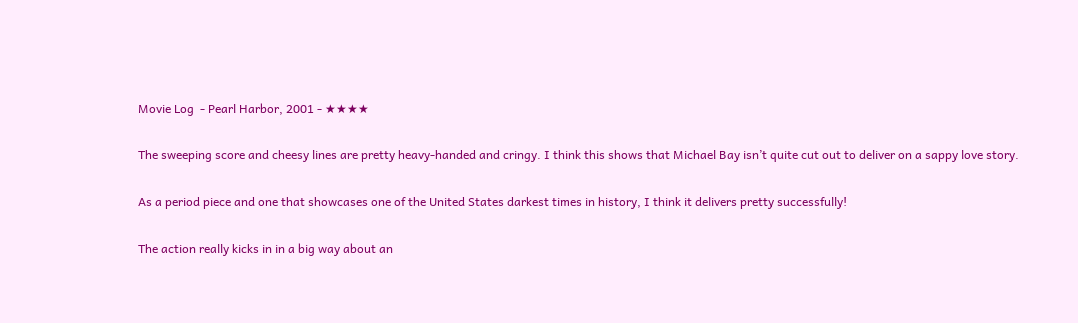Movie Log  - Pearl Harbor, 2001 - ★★★★

The sweeping score and cheesy lines are pretty heavy-handed and cringy. I think this shows that Michael Bay isn’t quite cut out to deliver on a sappy love story.

As a period piece and one that showcases one of the United States darkest times in history, I think it delivers pretty successfully!

The action really kicks in in a big way about an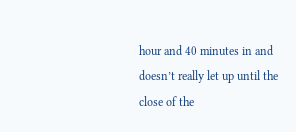hour and 40 minutes in and doesn’t really let up until the close of the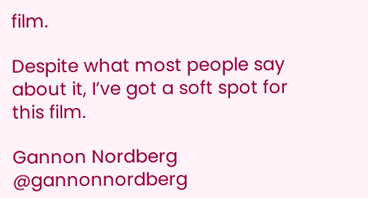film.

Despite what most people say about it, I’ve got a soft spot for this film.

Gannon Nordberg @gannonnordberg